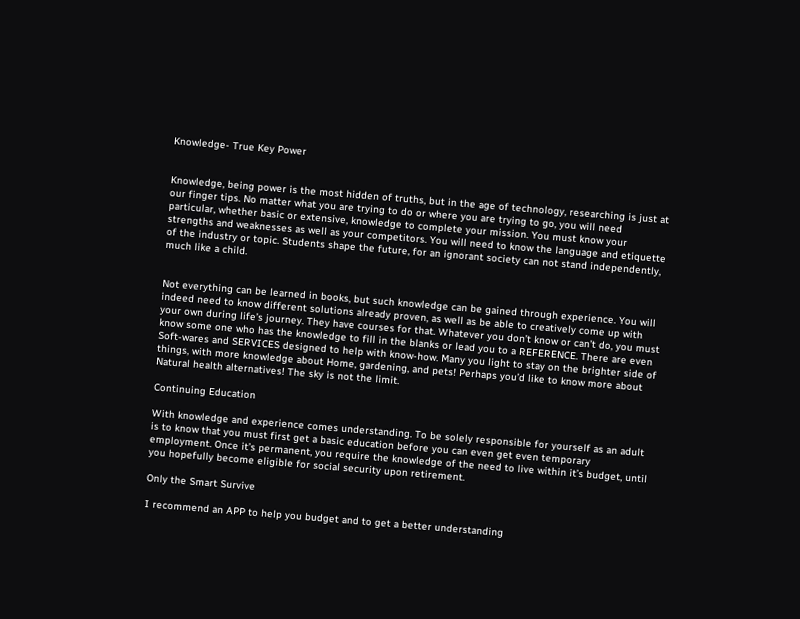Knowledge- True Key Power


Knowledge, being power is the most hidden of truths, but in the age of technology, researching is just at our finger tips. No matter what you are trying to do or where you are trying to go, you will need particular, whether basic or extensive, knowledge to complete your mission. You must know your strengths and weaknesses as well as your competitors. You will need to know the language and etiquette of the industry or topic. Students shape the future, for an ignorant society can not stand independently, much like a child.


Not everything can be learned in books, but such knowledge can be gained through experience. You will indeed need to know different solutions already proven, as well as be able to creatively come up with your own during life’s journey. They have courses for that. Whatever you don’t know or can’t do, you must know some one who has the knowledge to fill in the blanks or lead you to a REFERENCE. There are even Soft-wares and SERVICES designed to help with know-how. Many you light to stay on the brighter side of things, with more knowledge about Home, gardening, and pets! Perhaps you’d like to know more about Natural health alternatives! The sky is not the limit.

Continuing Education

With knowledge and experience comes understanding. To be solely responsible for yourself as an adult is to know that you must first get a basic education before you can even get even temporary employment. Once it’s permanent, you require the knowledge of the need to live within it’s budget, until you hopefully become eligible for social security upon retirement.

Only the Smart Survive

I recommend an APP to help you budget and to get a better understanding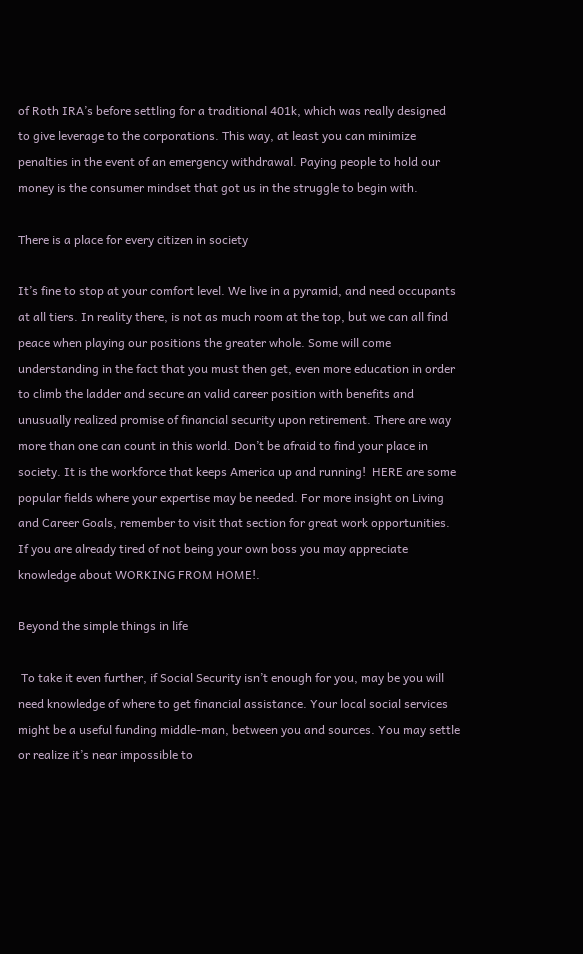of Roth IRA’s before settling for a traditional 401k, which was really designed to give leverage to the corporations. This way, at least you can minimize penalties in the event of an emergency withdrawal. Paying people to hold our money is the consumer mindset that got us in the struggle to begin with.

There is a place for every citizen in society

It’s fine to stop at your comfort level. We live in a pyramid, and need occupants at all tiers. In reality there, is not as much room at the top, but we can all find peace when playing our positions the greater whole. Some will come understanding in the fact that you must then get, even more education in order to climb the ladder and secure an valid career position with benefits and unusually realized promise of financial security upon retirement. There are way more than one can count in this world. Don’t be afraid to find your place in society. It is the workforce that keeps America up and running!  HERE are some popular fields where your expertise may be needed. For more insight on Living and Career Goals, remember to visit that section for great work opportunities. If you are already tired of not being your own boss you may appreciate knowledge about WORKING FROM HOME!.

Beyond the simple things in life

 To take it even further, if Social Security isn’t enough for you, may be you will need knowledge of where to get financial assistance. Your local social services might be a useful funding middle-man, between you and sources. You may settle or realize it’s near impossible to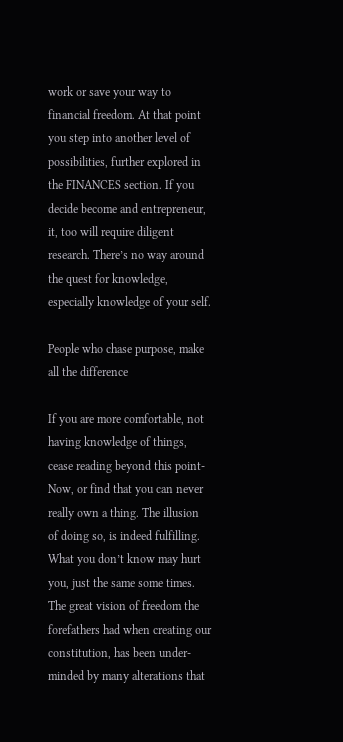work or save your way to financial freedom. At that point you step into another level of possibilities, further explored in the FINANCES section. If you decide become and entrepreneur, it, too will require diligent research. There’s no way around the quest for knowledge, especially knowledge of your self.

People who chase purpose, make all the difference

If you are more comfortable, not having knowledge of things, cease reading beyond this point- Now, or find that you can never really own a thing. The illusion of doing so, is indeed fulfilling. What you don’t know may hurt you, just the same some times. The great vision of freedom the forefathers had when creating our constitution, has been under-minded by many alterations that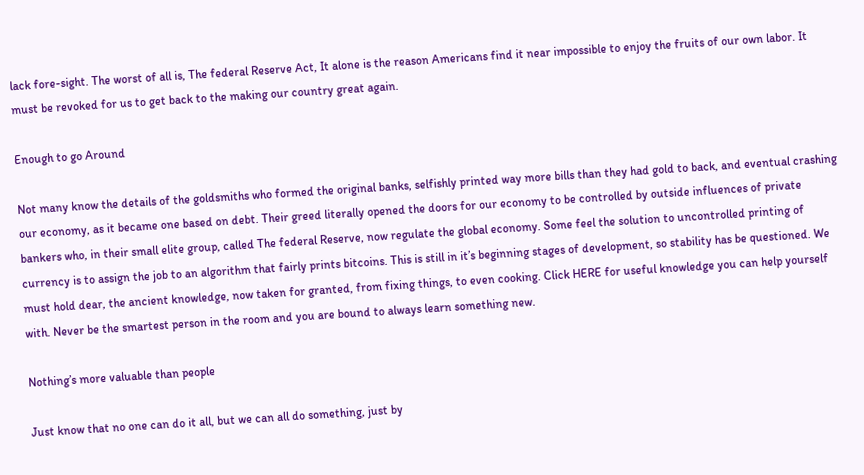lack fore-sight. The worst of all is, The federal Reserve Act, It alone is the reason Americans find it near impossible to enjoy the fruits of our own labor. It must be revoked for us to get back to the making our country great again.

Enough to go Around

Not many know the details of the goldsmiths who formed the original banks, selfishly printed way more bills than they had gold to back, and eventual crashing our economy, as it became one based on debt. Their greed literally opened the doors for our economy to be controlled by outside influences of private bankers who, in their small elite group, called The federal Reserve, now regulate the global economy. Some feel the solution to uncontrolled printing of currency is to assign the job to an algorithm that fairly prints bitcoins. This is still in it’s beginning stages of development, so stability has be questioned. We must hold dear, the ancient knowledge, now taken for granted, from fixing things, to even cooking. Click HERE for useful knowledge you can help yourself with. Never be the smartest person in the room and you are bound to always learn something new.

Nothing’s more valuable than people

Just know that no one can do it all, but we can all do something, just by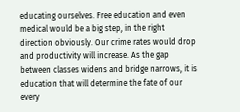educating ourselves. Free education and even medical would be a big step, in the right direction obviously. Our crime rates would drop and productivity will increase. As the gap between classes widens and bridge narrows, it is education that will determine the fate of our every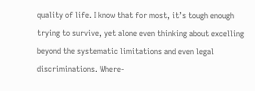quality of life. I know that for most, it’s tough enough trying to survive, yet alone even thinking about excelling beyond the systematic limitations and even legal discriminations. Where-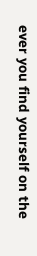ever you find yourself on the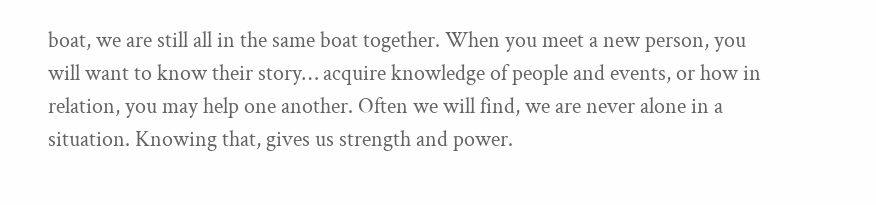boat, we are still all in the same boat together. When you meet a new person, you will want to know their story… acquire knowledge of people and events, or how in relation, you may help one another. Often we will find, we are never alone in a situation. Knowing that, gives us strength and power.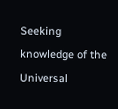Seeking knowledge of the Universal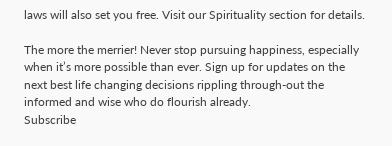laws will also set you free. Visit our Spirituality section for details.

The more the merrier! Never stop pursuing happiness, especially when it’s more possible than ever. Sign up for updates on the next best life changing decisions rippling through-out the informed and wise who do flourish already.
Subscribe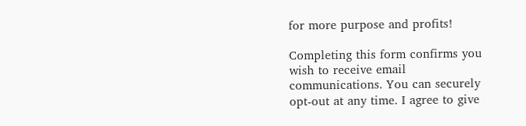for more purpose and profits!

Completing this form confirms you wish to receive email communications. You can securely opt-out at any time. I agree to give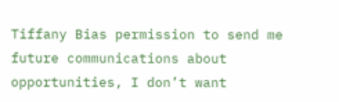Tiffany Bias permission to send me future communications about opportunities, I don’t want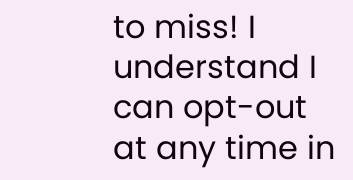to miss! I understand I can opt-out at any time in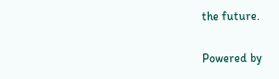the future.

Powered by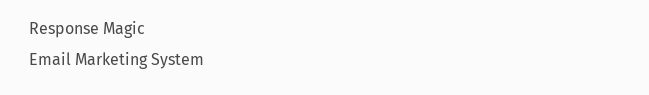Response Magic
Email Marketing System